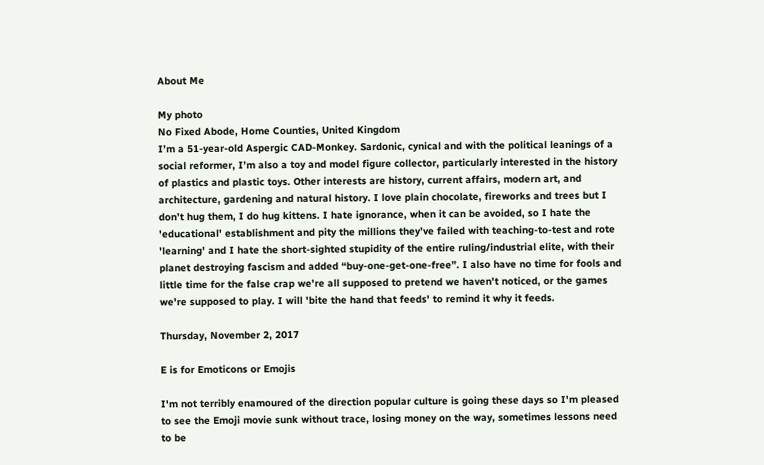About Me

My photo
No Fixed Abode, Home Counties, United Kingdom
I’m a 51-year-old Aspergic CAD-Monkey. Sardonic, cynical and with the political leanings of a social reformer, I’m also a toy and model figure collector, particularly interested in the history of plastics and plastic toys. Other interests are history, current affairs, modern art, and architecture, gardening and natural history. I love plain chocolate, fireworks and trees but I don’t hug them, I do hug kittens. I hate ignorance, when it can be avoided, so I hate the 'educational' establishment and pity the millions they’ve failed with teaching-to-test and rote 'learning' and I hate the short-sighted stupidity of the entire ruling/industrial elite, with their planet destroying fascism and added “buy-one-get-one-free”. I also have no time for fools and little time for the false crap we're all supposed to pretend we haven't noticed, or the games we're supposed to play. I will 'bite the hand that feeds' to remind it why it feeds.

Thursday, November 2, 2017

E is for Emoticons or Emojis

I'm not terribly enamoured of the direction popular culture is going these days so I'm pleased to see the Emoji movie sunk without trace, losing money on the way, sometimes lessons need to be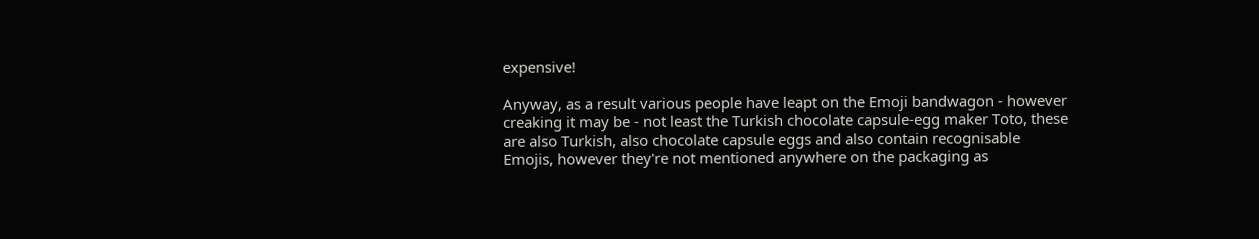expensive!

Anyway, as a result various people have leapt on the Emoji bandwagon - however creaking it may be - not least the Turkish chocolate capsule-egg maker Toto, these are also Turkish, also chocolate capsule eggs and also contain recognisable Emojis, however they're not mentioned anywhere on the packaging as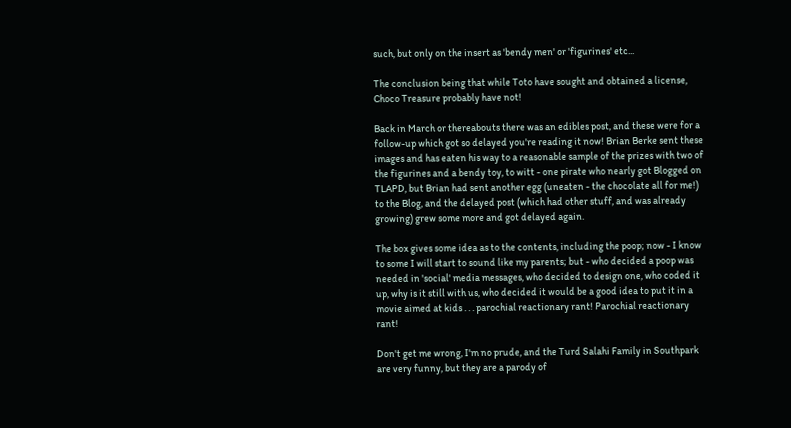such, but only on the insert as 'bendy men' or 'figurines' etc...

The conclusion being that while Toto have sought and obtained a license, Choco Treasure probably have not!

Back in March or thereabouts there was an edibles post, and these were for a follow-up which got so delayed you're reading it now! Brian Berke sent these images and has eaten his way to a reasonable sample of the prizes with two of the figurines and a bendy toy, to witt - one pirate who nearly got Blogged on TLAPD, but Brian had sent another egg (uneaten - the chocolate all for me!) to the Blog, and the delayed post (which had other stuff, and was already growing) grew some more and got delayed again.

The box gives some idea as to the contents, including the poop; now - I know to some I will start to sound like my parents; but - who decided a poop was needed in 'social' media messages, who decided to design one, who coded it up, why is it still with us, who decided it would be a good idea to put it in a movie aimed at kids . . . parochial reactionary rant! Parochial reactionary rant!

Don't get me wrong, I'm no prude, and the Turd Salahi Family in Southpark are very funny, but they are a parody of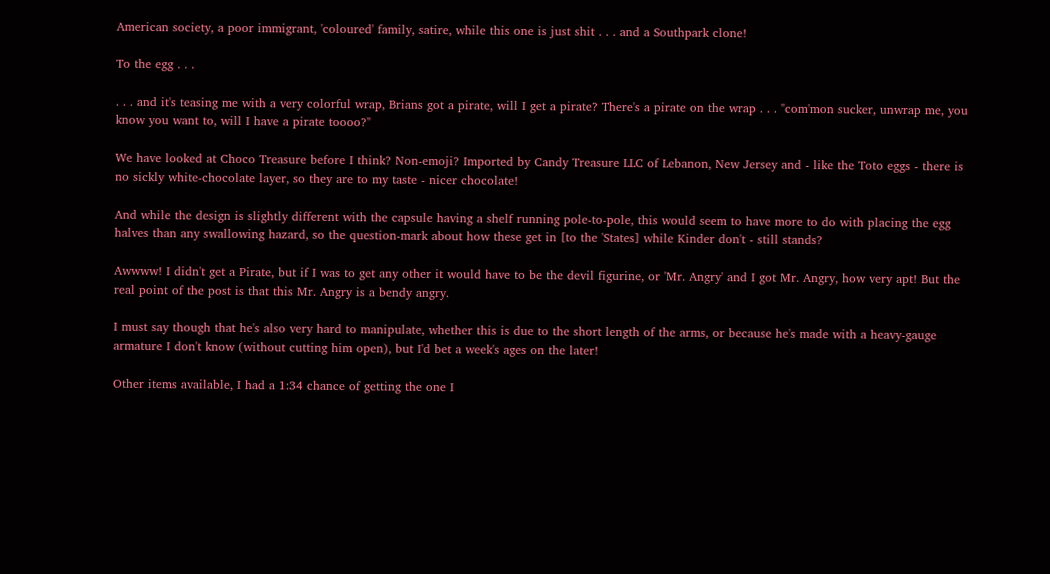American society, a poor immigrant, 'coloured' family, satire, while this one is just shit . . . and a Southpark clone!

To the egg . . .

. . . and it's teasing me with a very colorful wrap, Brians got a pirate, will I get a pirate? There's a pirate on the wrap . . . "com'mon sucker, unwrap me, you know you want to, will I have a pirate toooo?"

We have looked at Choco Treasure before I think? Non-emoji? Imported by Candy Treasure LLC of Lebanon, New Jersey and - like the Toto eggs - there is no sickly white-chocolate layer, so they are to my taste - nicer chocolate!

And while the design is slightly different with the capsule having a shelf running pole-to-pole, this would seem to have more to do with placing the egg halves than any swallowing hazard, so the question-mark about how these get in [to the 'States] while Kinder don't - still stands?

Awwww! I didn't get a Pirate, but if I was to get any other it would have to be the devil figurine, or 'Mr. Angry' and I got Mr. Angry, how very apt! But the real point of the post is that this Mr. Angry is a bendy angry.

I must say though that he's also very hard to manipulate, whether this is due to the short length of the arms, or because he's made with a heavy-gauge armature I don't know (without cutting him open), but I'd bet a week's ages on the later!

Other items available, I had a 1:34 chance of getting the one I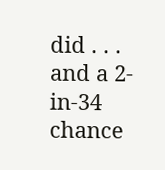did . . . and a 2-in-34 chance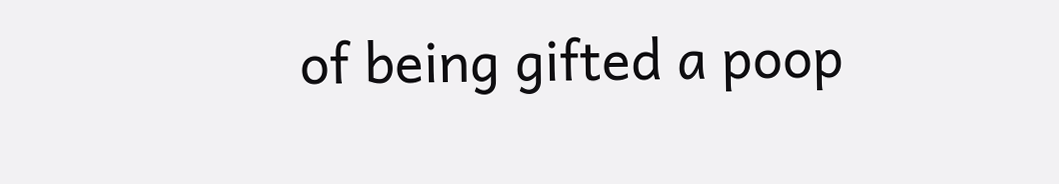of being gifted a poop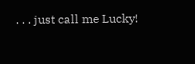. . . just call me Lucky!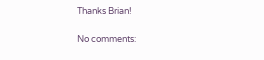Thanks Brian!

No comments: